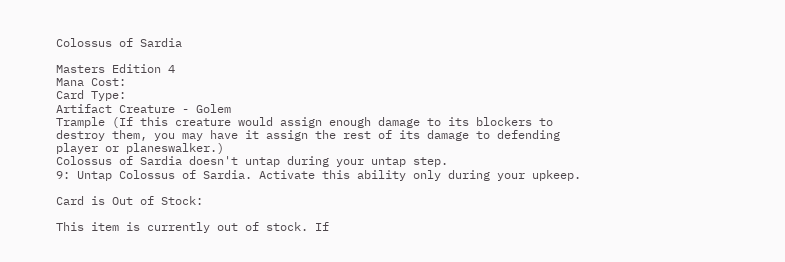Colossus of Sardia

Masters Edition 4
Mana Cost:
Card Type:
Artifact Creature - Golem
Trample (If this creature would assign enough damage to its blockers to destroy them, you may have it assign the rest of its damage to defending player or planeswalker.)
Colossus of Sardia doesn't untap during your untap step.
9: Untap Colossus of Sardia. Activate this ability only during your upkeep.

Card is Out of Stock:

This item is currently out of stock. If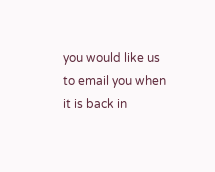you would like us to email you when it is back in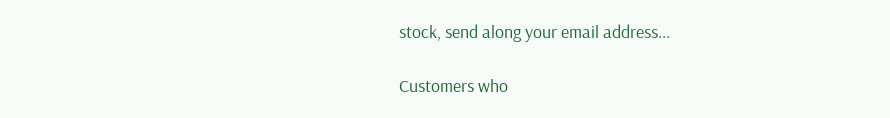stock, send along your email address...

Customers who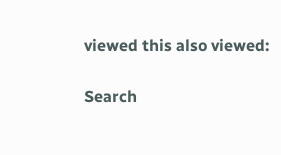viewed this also viewed:

Search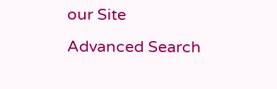our Site
Advanced Search